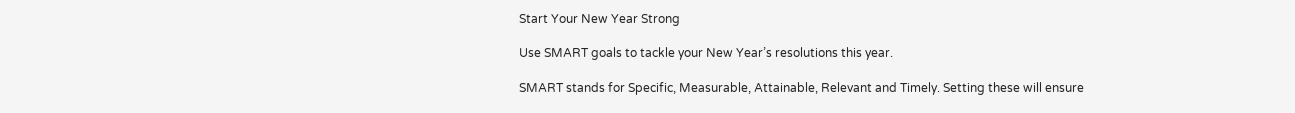Start Your New Year Strong

Use SMART goals to tackle your New Year’s resolutions this year.

SMART stands for Specific, Measurable, Attainable, Relevant and Timely. Setting these will ensure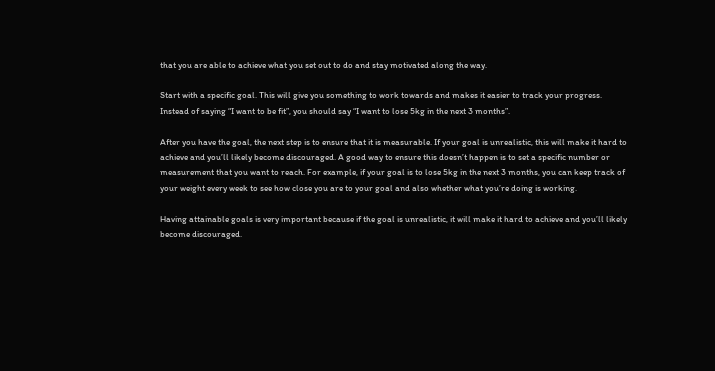that you are able to achieve what you set out to do and stay motivated along the way.

Start with a specific goal. This will give you something to work towards and makes it easier to track your progress. Instead of saying “I want to be fit”, you should say “I want to lose 5kg in the next 3 months”.

After you have the goal, the next step is to ensure that it is measurable. If your goal is unrealistic, this will make it hard to achieve and you’ll likely become discouraged. A good way to ensure this doesn’t happen is to set a specific number or measurement that you want to reach. For example, if your goal is to lose 5kg in the next 3 months, you can keep track of your weight every week to see how close you are to your goal and also whether what you’re doing is working.

Having attainable goals is very important because if the goal is unrealistic, it will make it hard to achieve and you’ll likely become discouraged.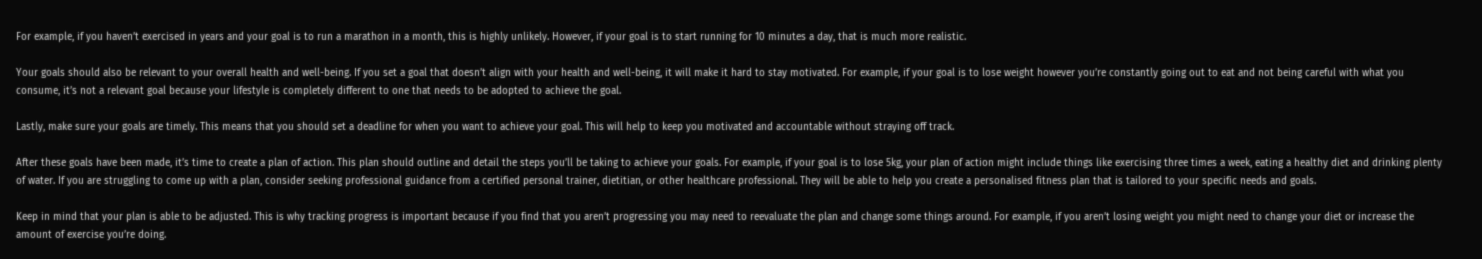For example, if you haven’t exercised in years and your goal is to run a marathon in a month, this is highly unlikely. However, if your goal is to start running for 10 minutes a day, that is much more realistic.

Your goals should also be relevant to your overall health and well-being. If you set a goal that doesn’t align with your health and well-being, it will make it hard to stay motivated. For example, if your goal is to lose weight however you’re constantly going out to eat and not being careful with what you consume, it’s not a relevant goal because your lifestyle is completely different to one that needs to be adopted to achieve the goal.

Lastly, make sure your goals are timely. This means that you should set a deadline for when you want to achieve your goal. This will help to keep you motivated and accountable without straying off track.

After these goals have been made, it’s time to create a plan of action. This plan should outline and detail the steps you’ll be taking to achieve your goals. For example, if your goal is to lose 5kg, your plan of action might include things like exercising three times a week, eating a healthy diet and drinking plenty of water. If you are struggling to come up with a plan, consider seeking professional guidance from a certified personal trainer, dietitian, or other healthcare professional. They will be able to help you create a personalised fitness plan that is tailored to your specific needs and goals.

Keep in mind that your plan is able to be adjusted. This is why tracking progress is important because if you find that you aren’t progressing you may need to reevaluate the plan and change some things around. For example, if you aren’t losing weight you might need to change your diet or increase the amount of exercise you’re doing.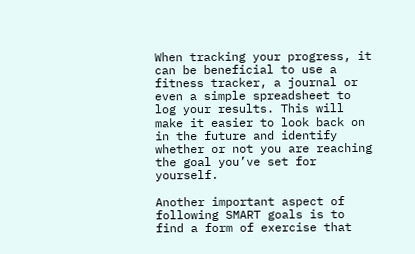When tracking your progress, it can be beneficial to use a fitness tracker, a journal or even a simple spreadsheet to log your results. This will make it easier to look back on in the future and identify whether or not you are reaching the goal you’ve set for yourself.

Another important aspect of following SMART goals is to find a form of exercise that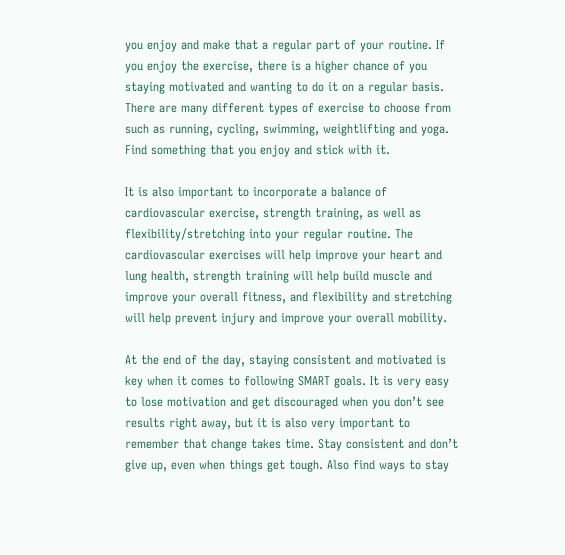you enjoy and make that a regular part of your routine. If you enjoy the exercise, there is a higher chance of you staying motivated and wanting to do it on a regular basis. There are many different types of exercise to choose from such as running, cycling, swimming, weightlifting and yoga. Find something that you enjoy and stick with it.

It is also important to incorporate a balance of cardiovascular exercise, strength training, as well as flexibility/stretching into your regular routine. The cardiovascular exercises will help improve your heart and lung health, strength training will help build muscle and improve your overall fitness, and flexibility and stretching will help prevent injury and improve your overall mobility.

At the end of the day, staying consistent and motivated is key when it comes to following SMART goals. It is very easy to lose motivation and get discouraged when you don’t see results right away, but it is also very important to remember that change takes time. Stay consistent and don’t give up, even when things get tough. Also find ways to stay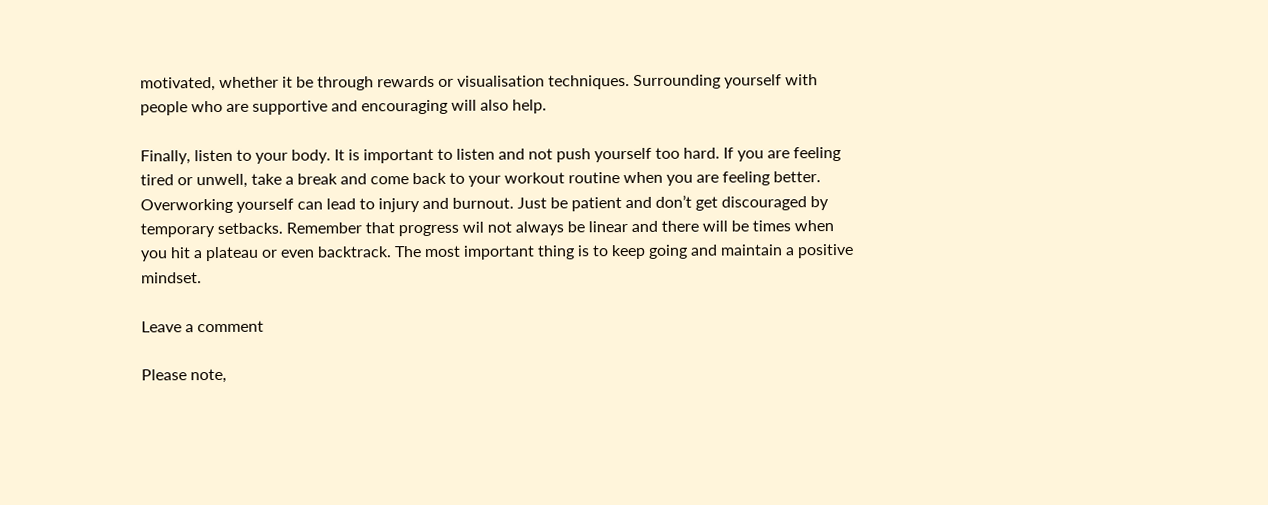motivated, whether it be through rewards or visualisation techniques. Surrounding yourself with people who are supportive and encouraging will also help.

Finally, listen to your body. It is important to listen and not push yourself too hard. If you are feeling tired or unwell, take a break and come back to your workout routine when you are feeling better. Overworking yourself can lead to injury and burnout. Just be patient and don’t get discouraged by temporary setbacks. Remember that progress wil not always be linear and there will be times when you hit a plateau or even backtrack. The most important thing is to keep going and maintain a positive mindset.

Leave a comment

Please note,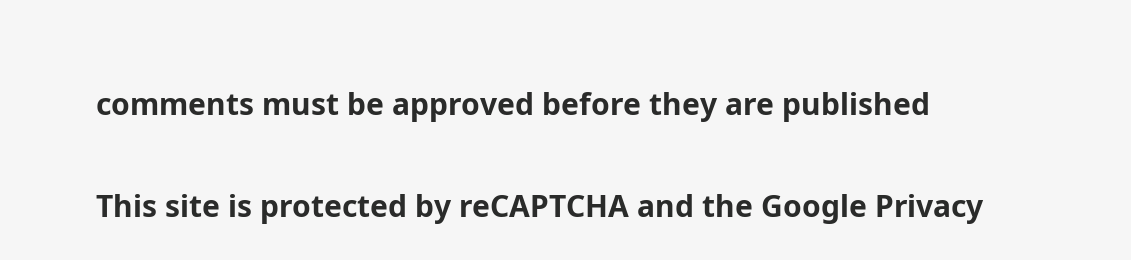comments must be approved before they are published

This site is protected by reCAPTCHA and the Google Privacy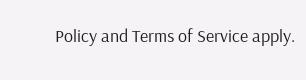Policy and Terms of Service apply.